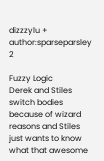dizzzylu + author:sparseparsley   2

Fuzzy Logic
Derek and Stiles switch bodies because of wizard reasons and Stiles just wants to know what that awesome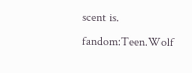scent is.
fandom:Teen.Wolf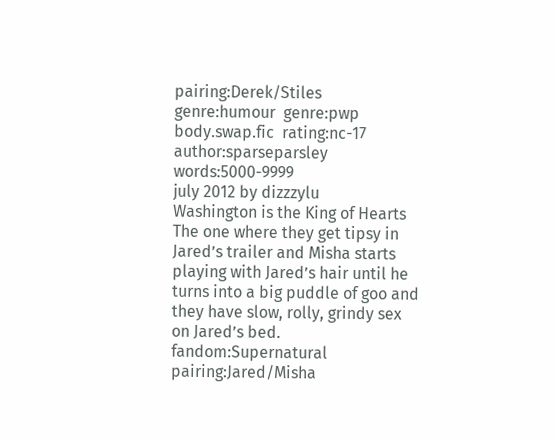pairing:Derek/Stiles  genre:humour  genre:pwp  body.swap.fic  rating:nc-17  author:sparseparsley  words:5000-9999
july 2012 by dizzzylu
Washington is the King of Hearts
The one where they get tipsy in Jared’s trailer and Misha starts playing with Jared’s hair until he turns into a big puddle of goo and they have slow, rolly, grindy sex on Jared’s bed.
fandom:Supernatural  pairing:Jared/Misha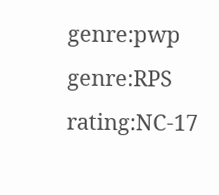genre:pwp  genre:RPS  rating:NC-17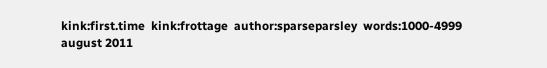kink:first.time  kink:frottage  author:sparseparsley  words:1000-4999
august 2011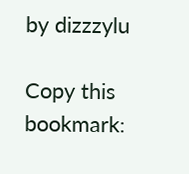by dizzzylu

Copy this bookmark: